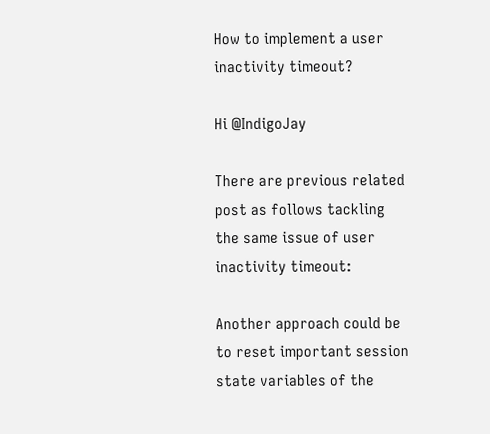How to implement a user inactivity timeout?

Hi @IndigoJay

There are previous related post as follows tackling the same issue of user inactivity timeout:

Another approach could be to reset important session state variables of the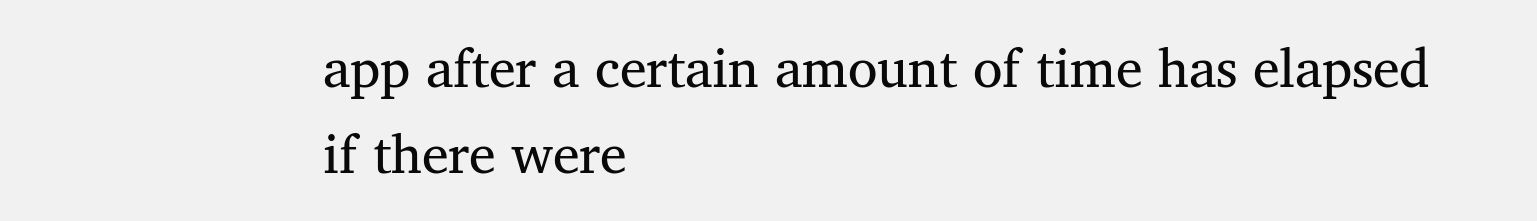app after a certain amount of time has elapsed if there were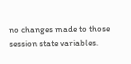no changes made to those session state variables.